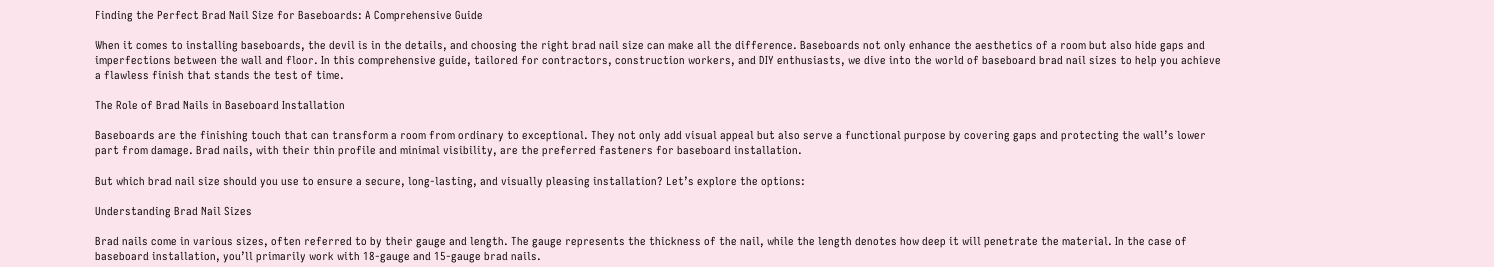Finding the Perfect Brad Nail Size for Baseboards: A Comprehensive Guide

When it comes to installing baseboards, the devil is in the details, and choosing the right brad nail size can make all the difference. Baseboards not only enhance the aesthetics of a room but also hide gaps and imperfections between the wall and floor. In this comprehensive guide, tailored for contractors, construction workers, and DIY enthusiasts, we dive into the world of baseboard brad nail sizes to help you achieve a flawless finish that stands the test of time.

The Role of Brad Nails in Baseboard Installation

Baseboards are the finishing touch that can transform a room from ordinary to exceptional. They not only add visual appeal but also serve a functional purpose by covering gaps and protecting the wall’s lower part from damage. Brad nails, with their thin profile and minimal visibility, are the preferred fasteners for baseboard installation.

But which brad nail size should you use to ensure a secure, long-lasting, and visually pleasing installation? Let’s explore the options:

Understanding Brad Nail Sizes

Brad nails come in various sizes, often referred to by their gauge and length. The gauge represents the thickness of the nail, while the length denotes how deep it will penetrate the material. In the case of baseboard installation, you’ll primarily work with 18-gauge and 15-gauge brad nails.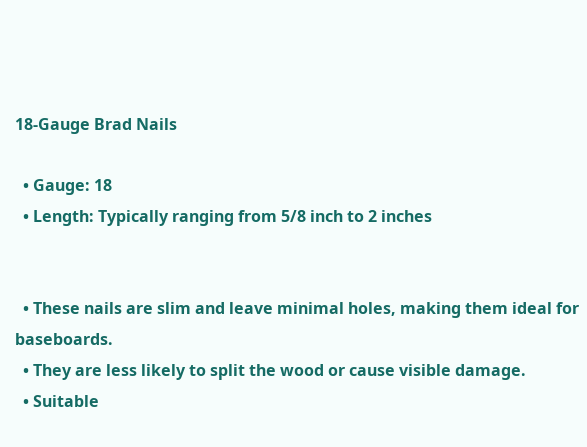18-Gauge Brad Nails

  • Gauge: 18
  • Length: Typically ranging from 5/8 inch to 2 inches


  • These nails are slim and leave minimal holes, making them ideal for baseboards.
  • They are less likely to split the wood or cause visible damage.
  • Suitable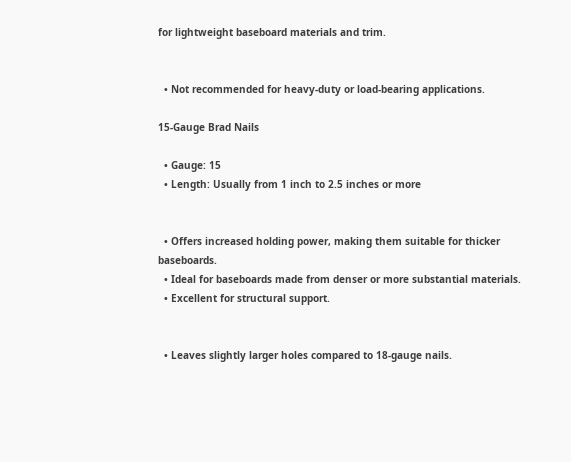for lightweight baseboard materials and trim.


  • Not recommended for heavy-duty or load-bearing applications.

15-Gauge Brad Nails

  • Gauge: 15
  • Length: Usually from 1 inch to 2.5 inches or more


  • Offers increased holding power, making them suitable for thicker baseboards.
  • Ideal for baseboards made from denser or more substantial materials.
  • Excellent for structural support.


  • Leaves slightly larger holes compared to 18-gauge nails.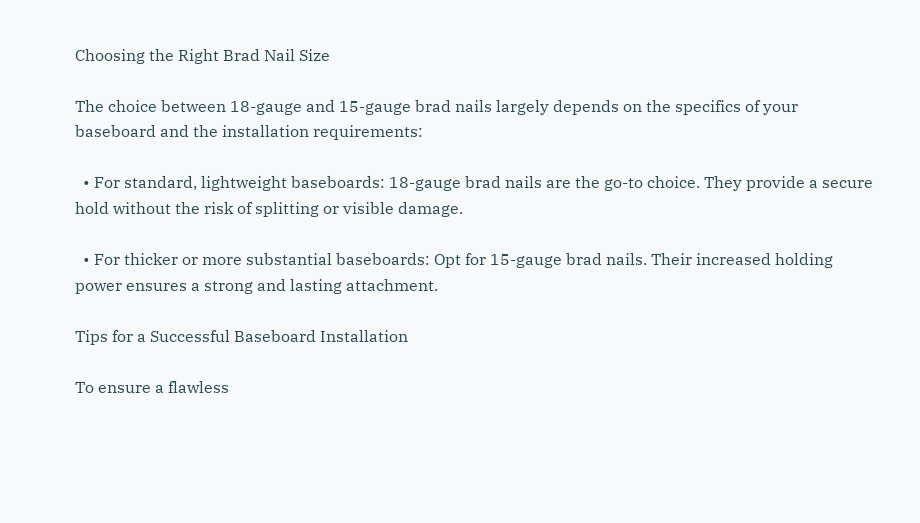Choosing the Right Brad Nail Size

The choice between 18-gauge and 15-gauge brad nails largely depends on the specifics of your baseboard and the installation requirements:

  • For standard, lightweight baseboards: 18-gauge brad nails are the go-to choice. They provide a secure hold without the risk of splitting or visible damage.

  • For thicker or more substantial baseboards: Opt for 15-gauge brad nails. Their increased holding power ensures a strong and lasting attachment.

Tips for a Successful Baseboard Installation

To ensure a flawless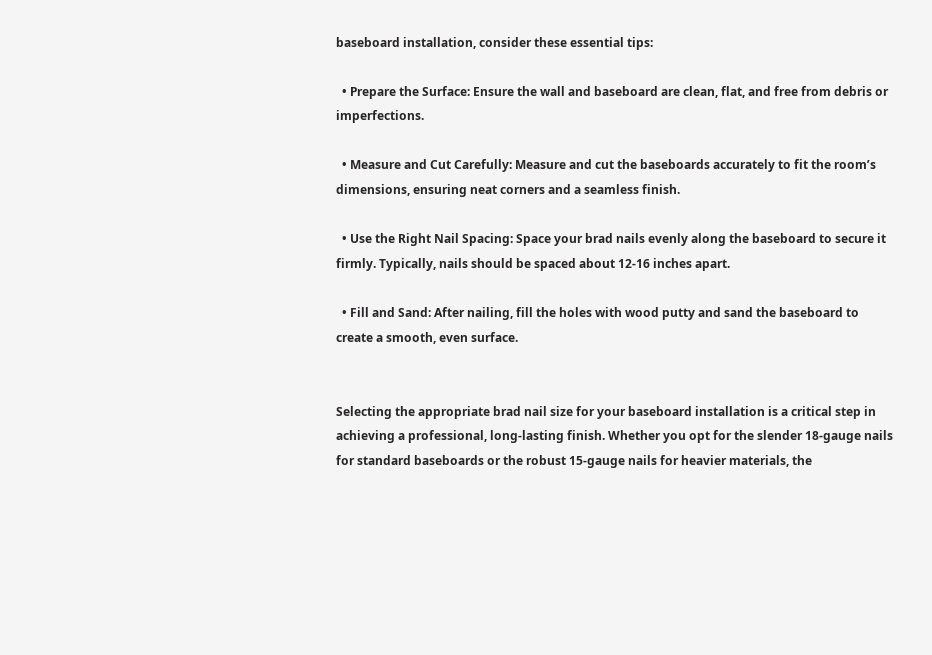baseboard installation, consider these essential tips:

  • Prepare the Surface: Ensure the wall and baseboard are clean, flat, and free from debris or imperfections.

  • Measure and Cut Carefully: Measure and cut the baseboards accurately to fit the room’s dimensions, ensuring neat corners and a seamless finish.

  • Use the Right Nail Spacing: Space your brad nails evenly along the baseboard to secure it firmly. Typically, nails should be spaced about 12-16 inches apart.

  • Fill and Sand: After nailing, fill the holes with wood putty and sand the baseboard to create a smooth, even surface.


Selecting the appropriate brad nail size for your baseboard installation is a critical step in achieving a professional, long-lasting finish. Whether you opt for the slender 18-gauge nails for standard baseboards or the robust 15-gauge nails for heavier materials, the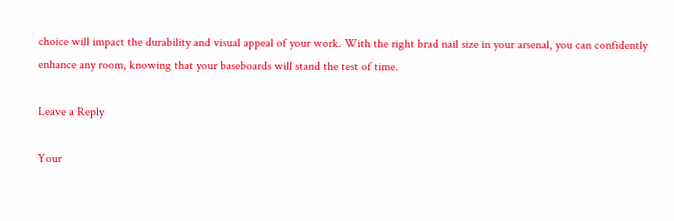choice will impact the durability and visual appeal of your work. With the right brad nail size in your arsenal, you can confidently enhance any room, knowing that your baseboards will stand the test of time.

Leave a Reply

Your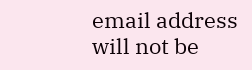email address will not be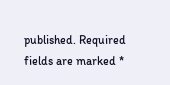published. Required fields are marked *